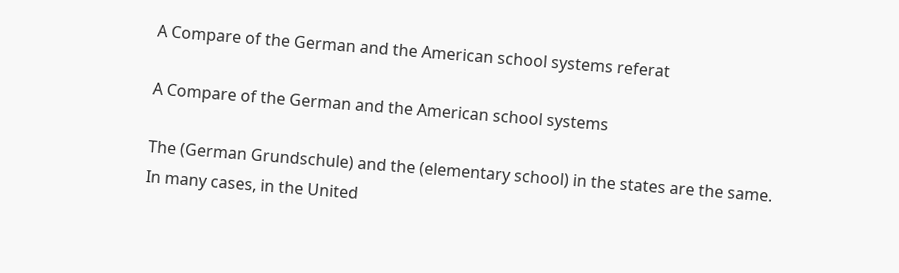A Compare of the German and the American school systems referat

A Compare of the German and the American school systems

The (German Grundschule) and the (elementary school) in the states are the same. In many cases, in the United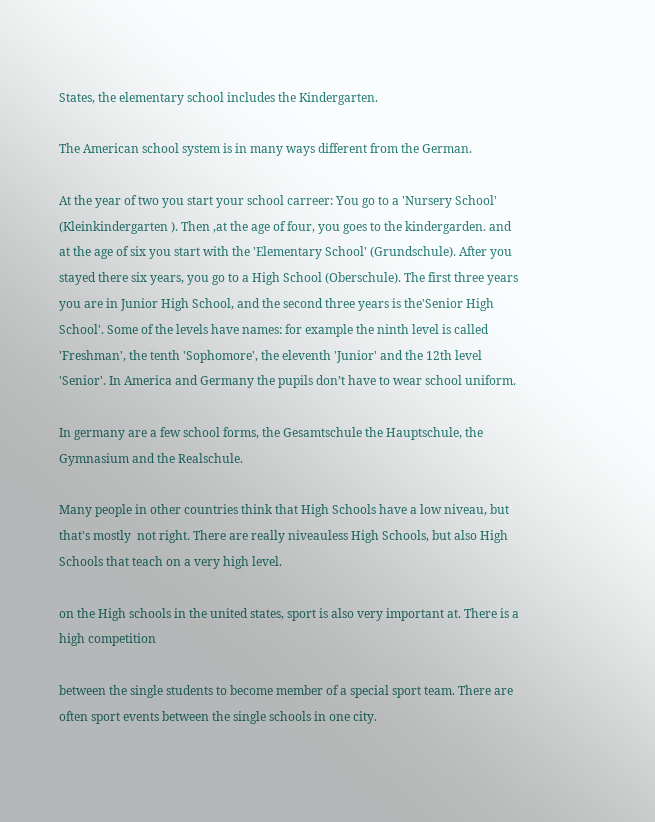States, the elementary school includes the Kindergarten.

The American school system is in many ways different from the German.

At the year of two you start your school carreer: You go to a 'Nursery School' (Kleinkindergarten ). Then ,at the age of four, you goes to the kindergarden. and at the age of six you start with the 'Elementary School' (Grundschule). After you stayed there six years, you go to a High School (Oberschule). The first three years you are in Junior High School, and the second three years is the'Senior High School'. Some of the levels have names: for example the ninth level is called 'Freshman', the tenth 'Sophomore', the eleventh 'Junior' and the 12th level 'Senior'. In America and Germany the pupils don’t have to wear school uniform.

In germany are a few school forms, the Gesamtschule the Hauptschule, the Gymnasium and the Realschule.

Many people in other countries think that High Schools have a low niveau, but that's mostly  not right. There are really niveauless High Schools, but also High Schools that teach on a very high level.

on the High schools in the united states, sport is also very important at. There is a high competition

between the single students to become member of a special sport team. There are often sport events between the single schools in one city.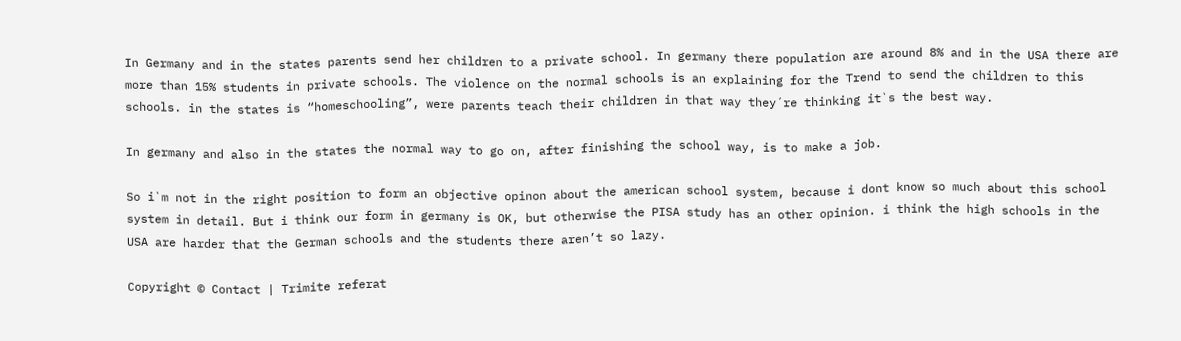In Germany and in the states parents send her children to a private school. In germany there population are around 8% and in the USA there are more than 15% students in private schools. The violence on the normal schools is an explaining for the Trend to send the children to this schools. in the states is “homeschooling”, were parents teach their children in that way they´re thinking it`s the best way.

In germany and also in the states the normal way to go on, after finishing the school way, is to make a job.

So i`m not in the right position to form an objective opinon about the american school system, because i dont know so much about this school system in detail. But i think our form in germany is OK, but otherwise the PISA study has an other opinion. i think the high schools in the USA are harder that the German schools and the students there aren’t so lazy.

Copyright © Contact | Trimite referat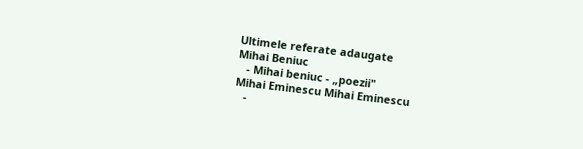Ultimele referate adaugate
Mihai Beniuc
   - Mihai beniuc - „poezii"
Mihai Eminescu Mihai Eminescu
   -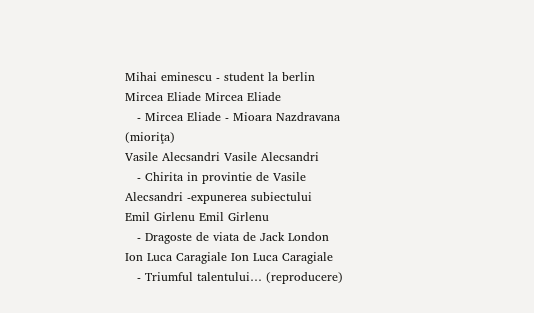Mihai eminescu - student la berlin
Mircea Eliade Mircea Eliade
   - Mircea Eliade - Mioara Nazdravana (mioriţa)
Vasile Alecsandri Vasile Alecsandri
   - Chirita in provintie de Vasile Alecsandri -expunerea subiectului
Emil Girlenu Emil Girlenu
   - Dragoste de viata de Jack London
Ion Luca Caragiale Ion Luca Caragiale
   - Triumful talentului… (reproducere)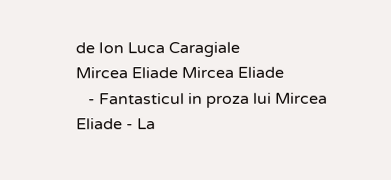de Ion Luca Caragiale
Mircea Eliade Mircea Eliade
   - Fantasticul in proza lui Mircea Eliade - La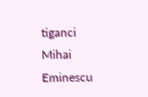tiganci
Mihai Eminescu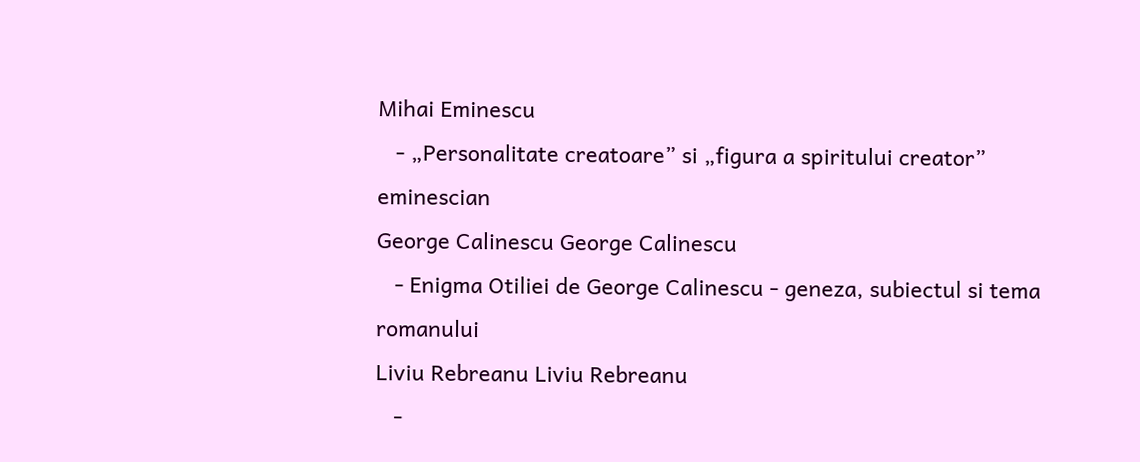Mihai Eminescu
   - „Personalitate creatoare” si „figura a spiritului creator” eminescian
George Calinescu George Calinescu
   - Enigma Otiliei de George Calinescu - geneza, subiectul si tema romanului
Liviu Rebreanu Liviu Rebreanu
   -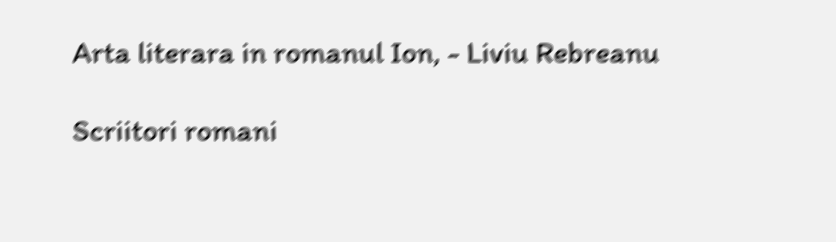Arta literara in romanul Ion, - Liviu Rebreanu

Scriitori romani